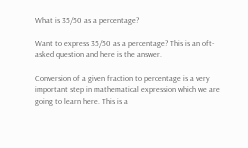What is 35/50 as a percentage?

Want to express 35/50 as a percentage? This is an oft-asked question and here is the answer.

Conversion of a given fraction to percentage is a very important step in mathematical expression which we are going to learn here. This is a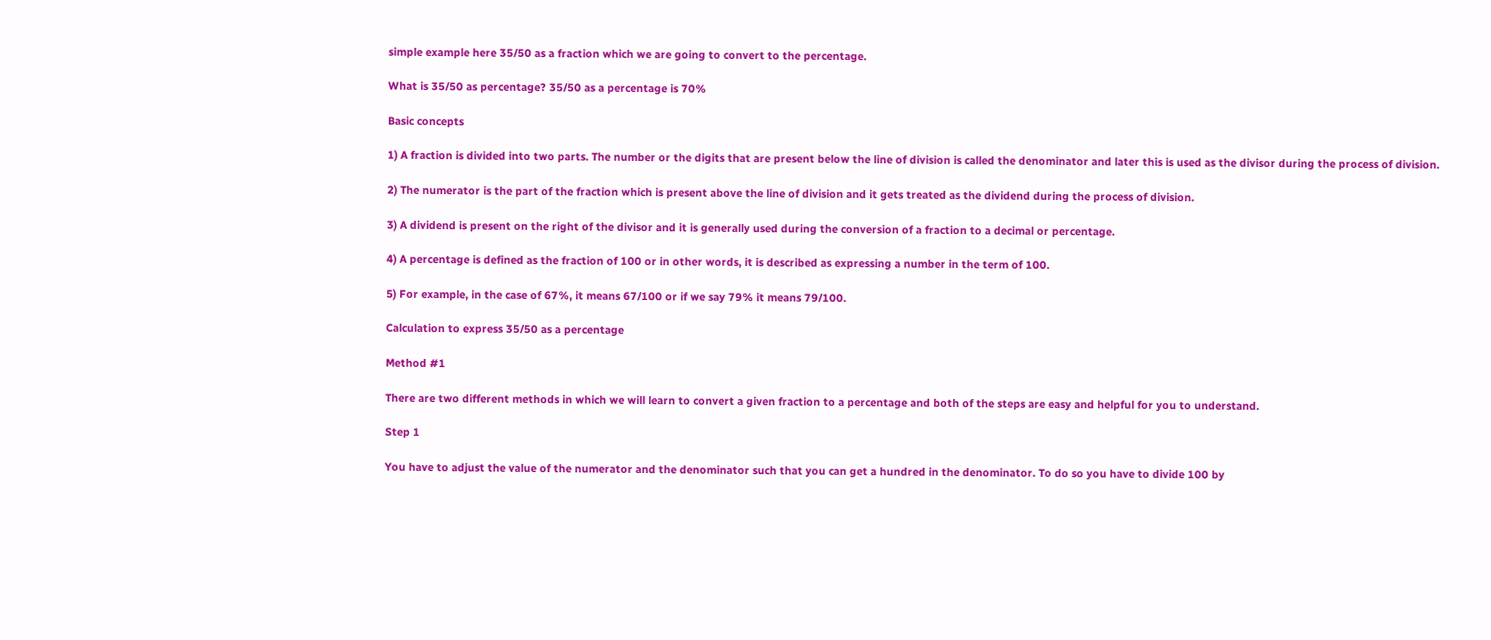simple example here 35/50 as a fraction which we are going to convert to the percentage.

What is 35/50 as percentage? 35/50 as a percentage is 70%

Basic concepts

1) A fraction is divided into two parts. The number or the digits that are present below the line of division is called the denominator and later this is used as the divisor during the process of division.

2) The numerator is the part of the fraction which is present above the line of division and it gets treated as the dividend during the process of division.

3) A dividend is present on the right of the divisor and it is generally used during the conversion of a fraction to a decimal or percentage.

4) A percentage is defined as the fraction of 100 or in other words, it is described as expressing a number in the term of 100.

5) For example, in the case of 67%, it means 67/100 or if we say 79% it means 79/100.

Calculation to express 35/50 as a percentage

Method #1

There are two different methods in which we will learn to convert a given fraction to a percentage and both of the steps are easy and helpful for you to understand.

Step 1

You have to adjust the value of the numerator and the denominator such that you can get a hundred in the denominator. To do so you have to divide 100 by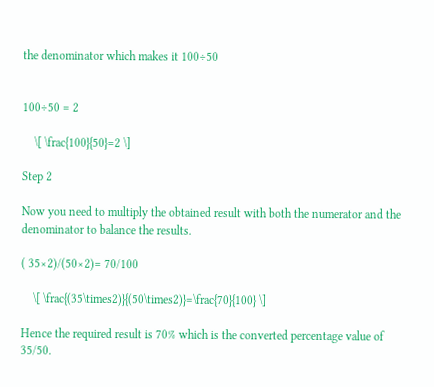the denominator which makes it 100÷50


100÷50 = 2

    \[ \frac{100}{50}=2 \]

Step 2

Now you need to multiply the obtained result with both the numerator and the denominator to balance the results.

( 35×2)/(50×2)= 70/100

    \[ \frac{(35\times2)}{(50\times2)}=\frac{70}{100} \]

Hence the required result is 70% which is the converted percentage value of 35/50.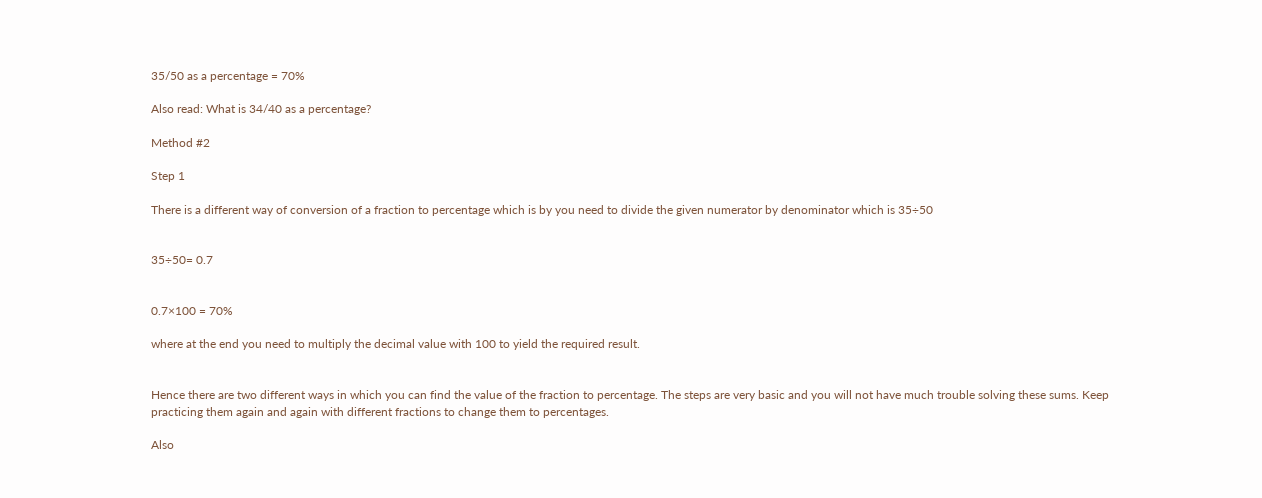35/50 as a percentage = 70%

Also read: What is 34/40 as a percentage?

Method #2

Step 1

There is a different way of conversion of a fraction to percentage which is by you need to divide the given numerator by denominator which is 35÷50


35÷50= 0.7


0.7×100 = 70%

where at the end you need to multiply the decimal value with 100 to yield the required result.


Hence there are two different ways in which you can find the value of the fraction to percentage. The steps are very basic and you will not have much trouble solving these sums. Keep practicing them again and again with different fractions to change them to percentages.

Also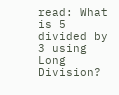read: What is 5 divided by 3 using Long Division?